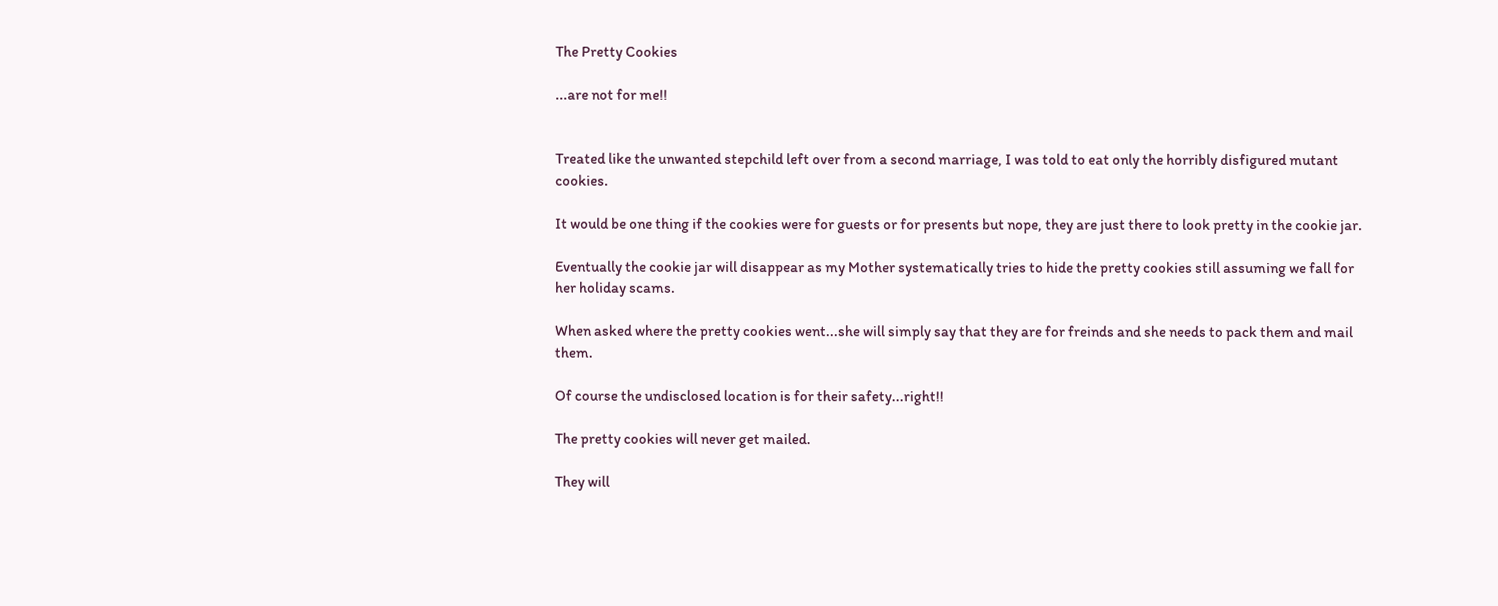The Pretty Cookies

...are not for me!!


Treated like the unwanted stepchild left over from a second marriage, I was told to eat only the horribly disfigured mutant cookies.

It would be one thing if the cookies were for guests or for presents but nope, they are just there to look pretty in the cookie jar.

Eventually the cookie jar will disappear as my Mother systematically tries to hide the pretty cookies still assuming we fall for her holiday scams.

When asked where the pretty cookies went...she will simply say that they are for freinds and she needs to pack them and mail them.

Of course the undisclosed location is for their safety...right!!

The pretty cookies will never get mailed.

They will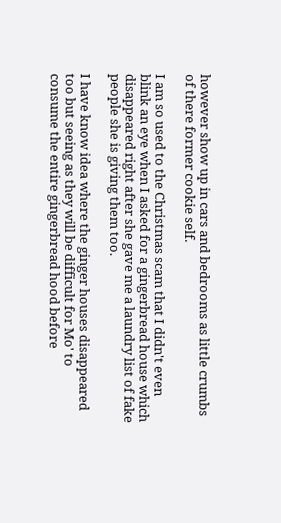however show up in cars and bedrooms as little crumbs of there former cookie self.

I am so used to the Christmas scam that I didn't even blink an eye when I asked for a gingerbread house which disappeared right after she gave me a laundry list of fake people she is giving them too.

I have know idea where the ginger houses disappeared too but seeing as they will be difficult for Mo' to consume the entire gingerbread hood before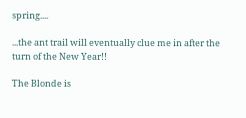spring....

...the ant trail will eventually clue me in after the turn of the New Year!!

The Blonde is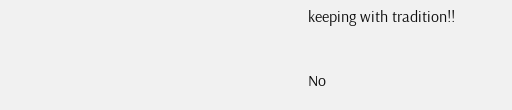keeping with tradition!!

No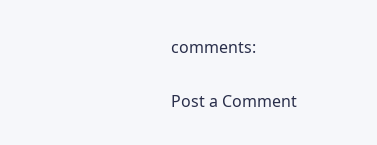comments:

Post a Comment